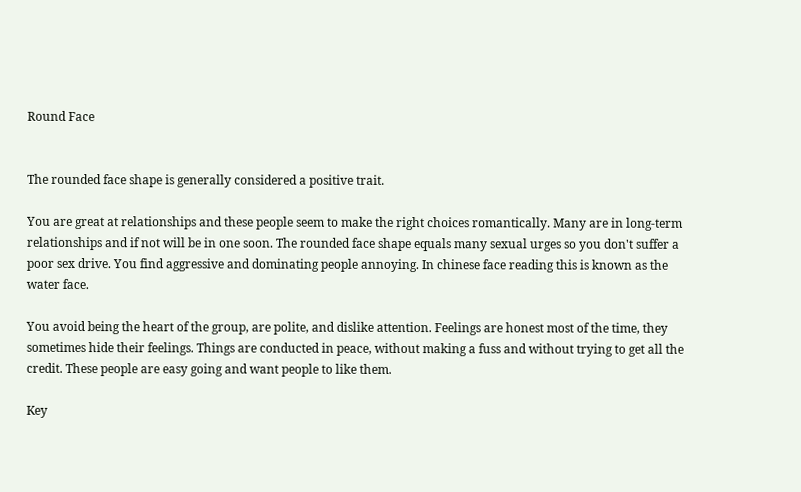Round Face


The rounded face shape is generally considered a positive trait.

You are great at relationships and these people seem to make the right choices romantically. Many are in long-term relationships and if not will be in one soon. The rounded face shape equals many sexual urges so you don't suffer a poor sex drive. You find aggressive and dominating people annoying. In chinese face reading this is known as the water face.

You avoid being the heart of the group, are polite, and dislike attention. Feelings are honest most of the time, they sometimes hide their feelings. Things are conducted in peace, without making a fuss and without trying to get all the credit. These people are easy going and want people to like them.

Key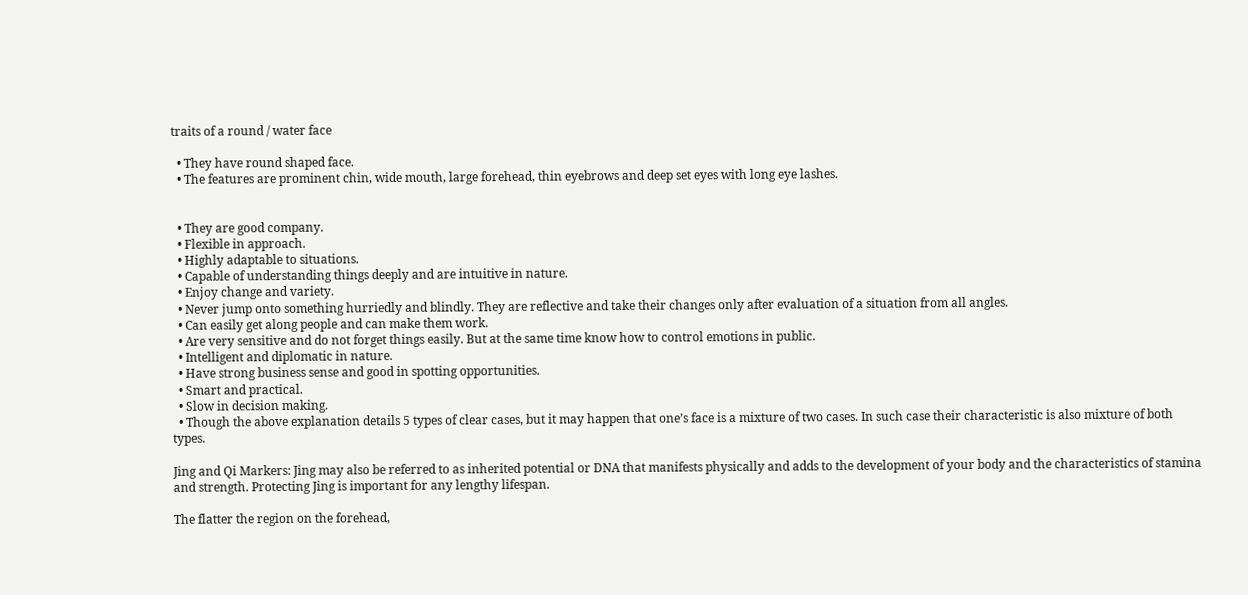traits of a round / water face

  • They have round shaped face.
  • The features are prominent chin, wide mouth, large forehead, thin eyebrows and deep set eyes with long eye lashes.


  • They are good company.
  • Flexible in approach.
  • Highly adaptable to situations.
  • Capable of understanding things deeply and are intuitive in nature.
  • Enjoy change and variety.
  • Never jump onto something hurriedly and blindly. They are reflective and take their changes only after evaluation of a situation from all angles.
  • Can easily get along people and can make them work.
  • Are very sensitive and do not forget things easily. But at the same time know how to control emotions in public.
  • Intelligent and diplomatic in nature.
  • Have strong business sense and good in spotting opportunities.
  • Smart and practical.
  • Slow in decision making.
  • Though the above explanation details 5 types of clear cases, but it may happen that one’s face is a mixture of two cases. In such case their characteristic is also mixture of both types.

Jing and Qi Markers: Jing may also be referred to as inherited potential or DNA that manifests physically and adds to the development of your body and the characteristics of stamina and strength. Protecting Jing is important for any lengthy lifespan.

The flatter the region on the forehead,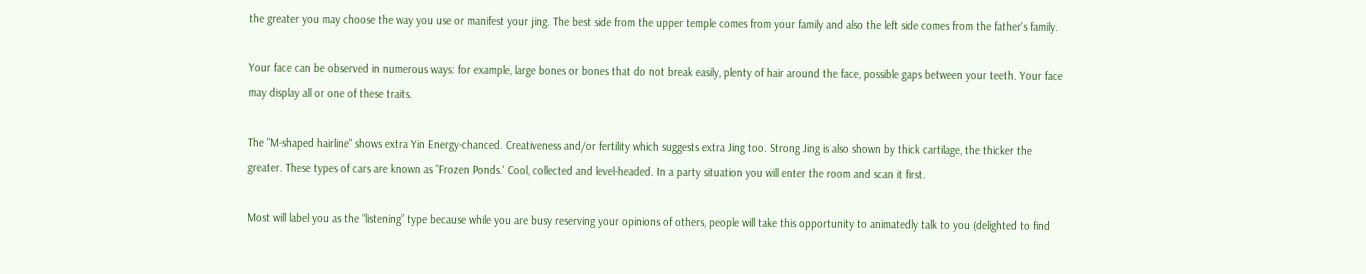the greater you may choose the way you use or manifest your jing. The best side from the upper temple comes from your family and also the left side comes from the father's family.

Your face can be observed in numerous ways: for example, large bones or bones that do not break easily, plenty of hair around the face, possible gaps between your teeth. Your face may display all or one of these traits.

The "M-shaped hairline" shows extra Yin Energy-chanced. Creativeness and/or fertility which suggests extra Jing too. Strong Jing is also shown by thick cartilage, the thicker the greater. These types of cars are known as "Frozen Ponds.' Cool, collected and level-headed. In a party situation you will enter the room and scan it first.

Most will label you as the “listening” type because while you are busy reserving your opinions of others, people will take this opportunity to animatedly talk to you (delighted to find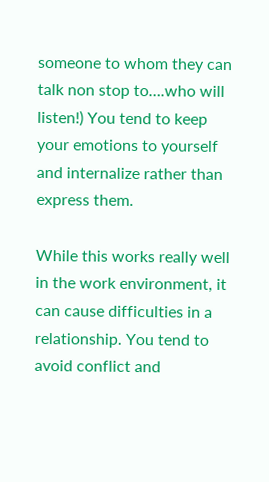someone to whom they can talk non stop to….who will listen!) You tend to keep your emotions to yourself and internalize rather than express them.

While this works really well in the work environment, it can cause difficulties in a relationship. You tend to avoid conflict and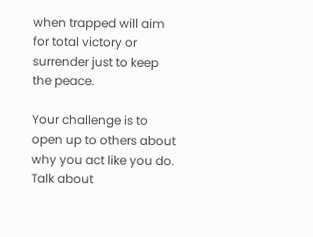when trapped will aim for total victory or surrender just to keep the peace.

Your challenge is to open up to others about why you act like you do. Talk about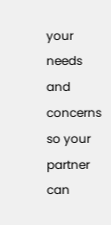your needs and concerns so your partner can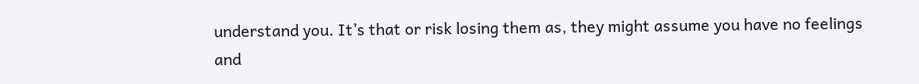understand you. It’s that or risk losing them as, they might assume you have no feelings and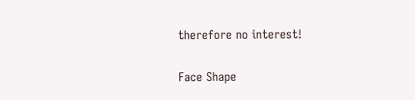therefore no interest!

Face Shape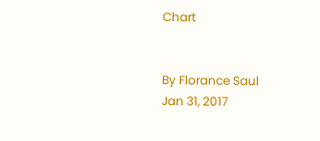Chart


By Florance Saul
Jan 31, 2017